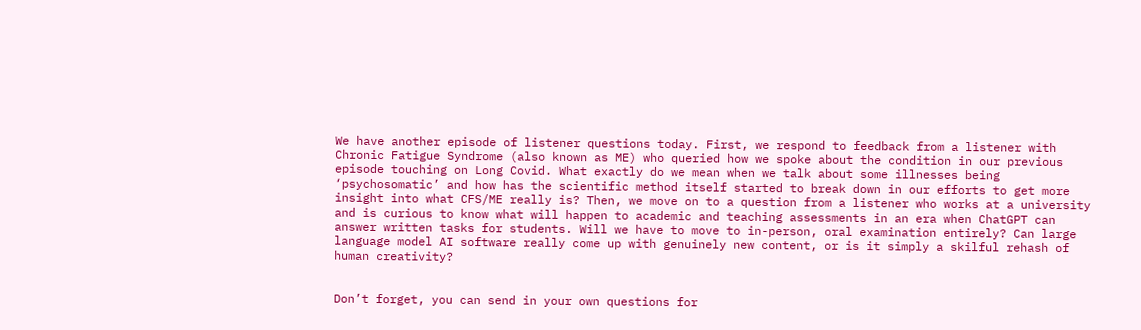We have another episode of listener questions today. First, we respond to feedback from a listener with Chronic Fatigue Syndrome (also known as ME) who queried how we spoke about the condition in our previous episode touching on Long Covid. What exactly do we mean when we talk about some illnesses being ‘psychosomatic’ and how has the scientific method itself started to break down in our efforts to get more insight into what CFS/ME really is? Then, we move on to a question from a listener who works at a university and is curious to know what will happen to academic and teaching assessments in an era when ChatGPT can answer written tasks for students. Will we have to move to in-person, oral examination entirely? Can large language model AI software really come up with genuinely new content, or is it simply a skilful rehash of human creativity?


Don’t forget, you can send in your own questions for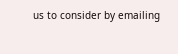us to consider by emailing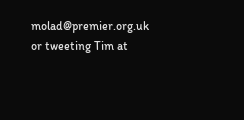molad@premier.org.uk or tweeting Tim at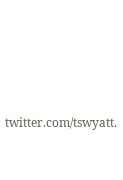twitter.com/tswyatt.